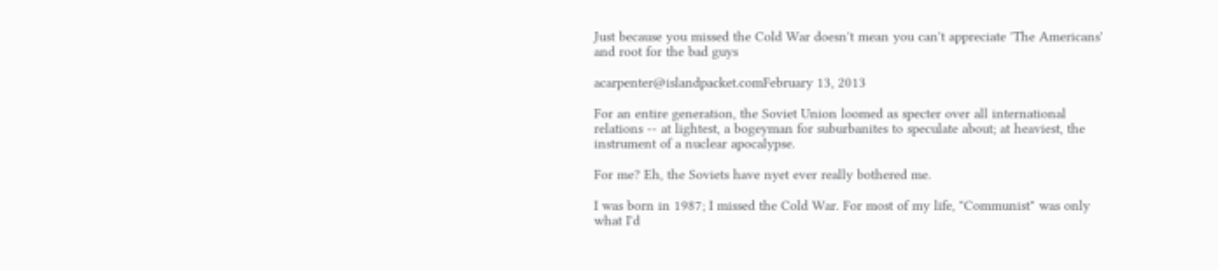Just because you missed the Cold War doesn't mean you can't appreciate 'The Americans' and root for the bad guys

acarpenter@islandpacket.comFebruary 13, 2013

For an entire generation, the Soviet Union loomed as specter over all international relations -- at lightest, a bogeyman for suburbanites to speculate about; at heaviest, the instrument of a nuclear apocalypse.

For me? Eh, the Soviets have nyet ever really bothered me.

I was born in 1987; I missed the Cold War. For most of my life, "Communist" was only what I'd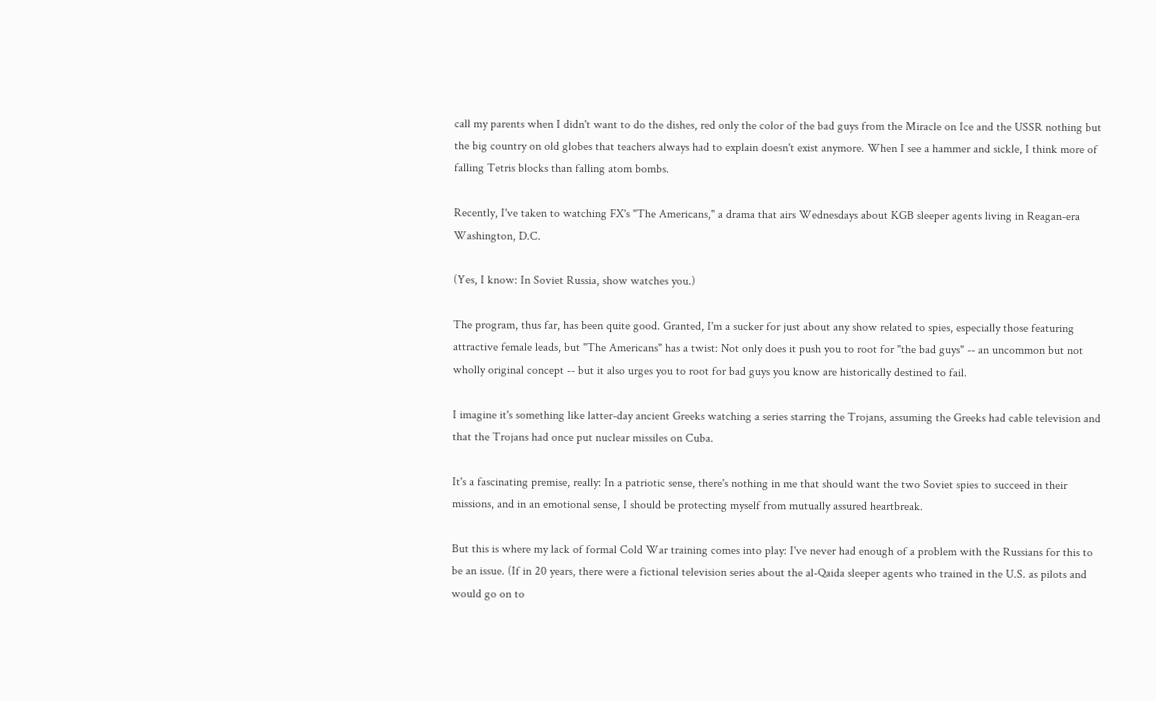call my parents when I didn't want to do the dishes, red only the color of the bad guys from the Miracle on Ice and the USSR nothing but the big country on old globes that teachers always had to explain doesn't exist anymore. When I see a hammer and sickle, I think more of falling Tetris blocks than falling atom bombs.

Recently, I've taken to watching FX's "The Americans," a drama that airs Wednesdays about KGB sleeper agents living in Reagan-era Washington, D.C.

(Yes, I know: In Soviet Russia, show watches you.)

The program, thus far, has been quite good. Granted, I'm a sucker for just about any show related to spies, especially those featuring attractive female leads, but "The Americans" has a twist: Not only does it push you to root for "the bad guys" -- an uncommon but not wholly original concept -- but it also urges you to root for bad guys you know are historically destined to fail.

I imagine it's something like latter-day ancient Greeks watching a series starring the Trojans, assuming the Greeks had cable television and that the Trojans had once put nuclear missiles on Cuba.

It's a fascinating premise, really: In a patriotic sense, there's nothing in me that should want the two Soviet spies to succeed in their missions, and in an emotional sense, I should be protecting myself from mutually assured heartbreak.

But this is where my lack of formal Cold War training comes into play: I've never had enough of a problem with the Russians for this to be an issue. (If in 20 years, there were a fictional television series about the al-Qaida sleeper agents who trained in the U.S. as pilots and would go on to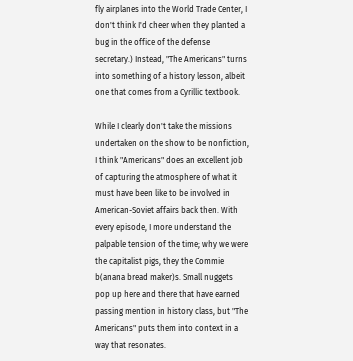fly airplanes into the World Trade Center, I don't think I'd cheer when they planted a bug in the office of the defense secretary.) Instead, "The Americans" turns into something of a history lesson, albeit one that comes from a Cyrillic textbook.

While I clearly don't take the missions undertaken on the show to be nonfiction, I think "Americans" does an excellent job of capturing the atmosphere of what it must have been like to be involved in American-Soviet affairs back then. With every episode, I more understand the palpable tension of the time; why we were the capitalist pigs, they the Commie b(anana bread maker)s. Small nuggets pop up here and there that have earned passing mention in history class, but "The Americans" puts them into context in a way that resonates.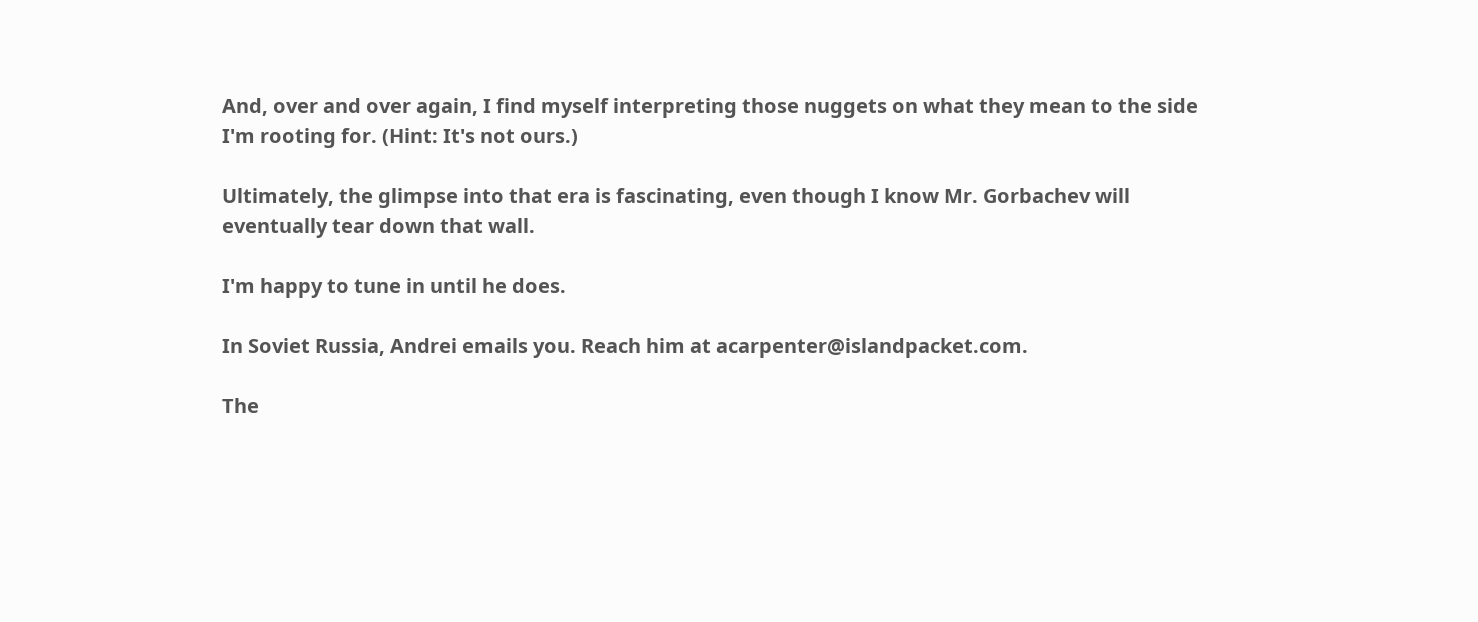And, over and over again, I find myself interpreting those nuggets on what they mean to the side I'm rooting for. (Hint: It's not ours.)

Ultimately, the glimpse into that era is fascinating, even though I know Mr. Gorbachev will eventually tear down that wall.

I'm happy to tune in until he does.

In Soviet Russia, Andrei emails you. Reach him at acarpenter@islandpacket.com.

The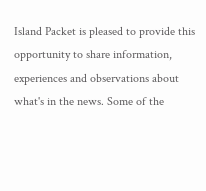Island Packet is pleased to provide this opportunity to share information, experiences and observations about what's in the news. Some of the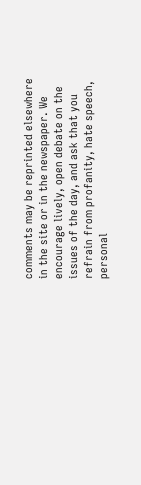comments may be reprinted elsewhere in the site or in the newspaper. We encourage lively, open debate on the issues of the day, and ask that you refrain from profanity, hate speech, personal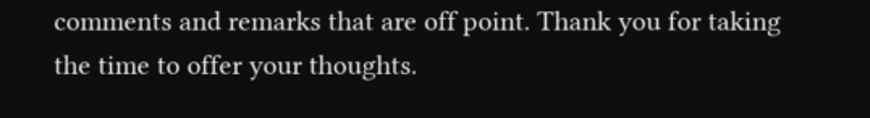comments and remarks that are off point. Thank you for taking the time to offer your thoughts.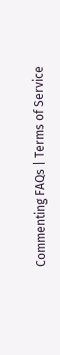Commenting FAQs | Terms of Service